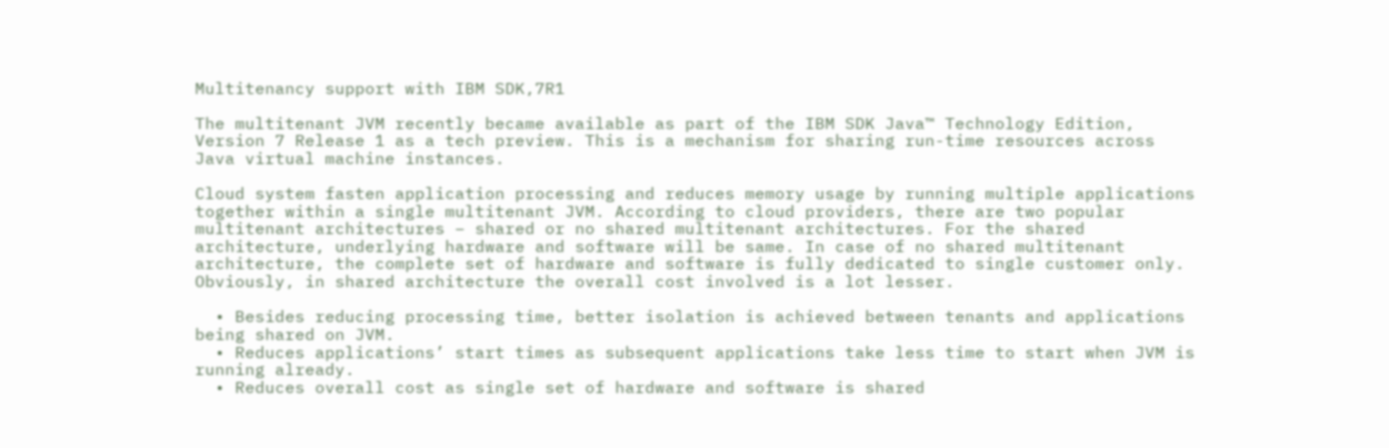Multitenancy support with IBM SDK,7R1

The multitenant JVM recently became available as part of the IBM SDK Java™ Technology Edition, Version 7 Release 1 as a tech preview. This is a mechanism for sharing run-time resources across Java virtual machine instances.

Cloud system fasten application processing and reduces memory usage by running multiple applications together within a single multitenant JVM. According to cloud providers, there are two popular multitenant architectures – shared or no shared multitenant architectures. For the shared architecture, underlying hardware and software will be same. In case of no shared multitenant architecture, the complete set of hardware and software is fully dedicated to single customer only. Obviously, in shared architecture the overall cost involved is a lot lesser.

  • Besides reducing processing time, better isolation is achieved between tenants and applications being shared on JVM.
  • Reduces applications’ start times as subsequent applications take less time to start when JVM is running already.
  • Reduces overall cost as single set of hardware and software is shared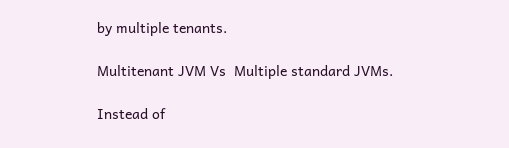by multiple tenants.

Multitenant JVM Vs  Multiple standard JVMs.

Instead of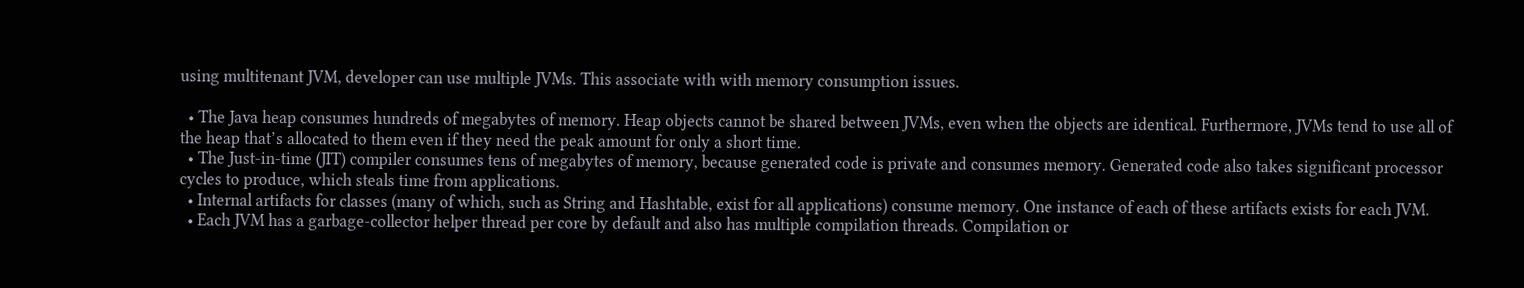using multitenant JVM, developer can use multiple JVMs. This associate with with memory consumption issues.

  • The Java heap consumes hundreds of megabytes of memory. Heap objects cannot be shared between JVMs, even when the objects are identical. Furthermore, JVMs tend to use all of the heap that’s allocated to them even if they need the peak amount for only a short time.
  • The Just-in-time (JIT) compiler consumes tens of megabytes of memory, because generated code is private and consumes memory. Generated code also takes significant processor cycles to produce, which steals time from applications.
  • Internal artifacts for classes (many of which, such as String and Hashtable, exist for all applications) consume memory. One instance of each of these artifacts exists for each JVM.
  • Each JVM has a garbage-collector helper thread per core by default and also has multiple compilation threads. Compilation or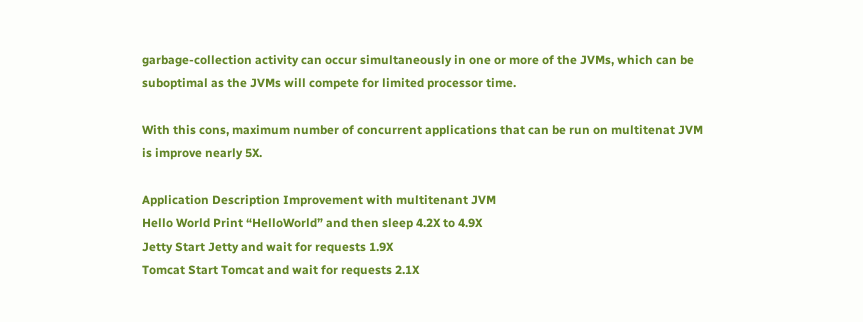garbage-collection activity can occur simultaneously in one or more of the JVMs, which can be suboptimal as the JVMs will compete for limited processor time.

With this cons, maximum number of concurrent applications that can be run on multitenat JVM is improve nearly 5X.

Application Description Improvement with multitenant JVM
Hello World Print “HelloWorld” and then sleep 4.2X to 4.9X
Jetty Start Jetty and wait for requests 1.9X
Tomcat Start Tomcat and wait for requests 2.1X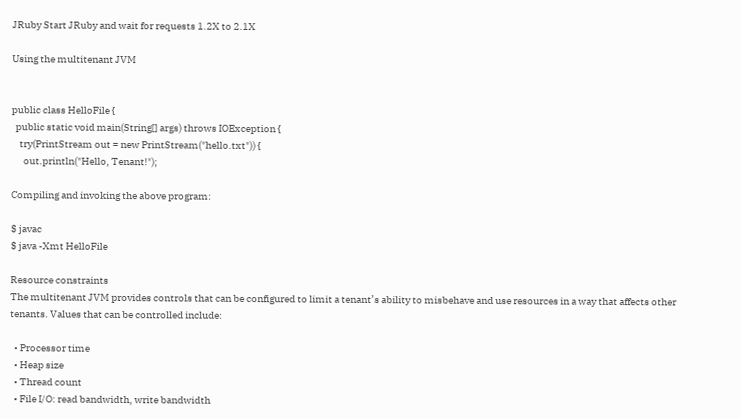JRuby Start JRuby and wait for requests 1.2X to 2.1X

Using the multitenant JVM


public class HelloFile {
  public static void main(String[] args) throws IOException {
    try(PrintStream out = new PrintStream("hello.txt")) {
      out.println("Hello, Tenant!");

Compiling and invoking the above program:

$ javac
$ java -Xmt HelloFile

Resource constraints
The multitenant JVM provides controls that can be configured to limit a tenant’s ability to misbehave and use resources in a way that affects other tenants. Values that can be controlled include:

  • Processor time
  • Heap size
  • Thread count
  • File I/O: read bandwidth, write bandwidth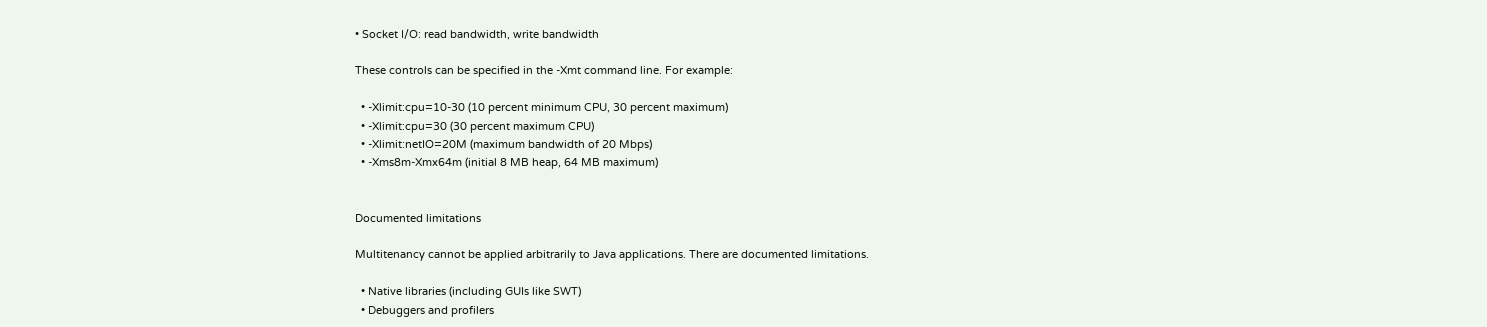• Socket I/O: read bandwidth, write bandwidth

These controls can be specified in the -Xmt command line. For example:

  • -Xlimit:cpu=10-30 (10 percent minimum CPU, 30 percent maximum)
  • -Xlimit:cpu=30 (30 percent maximum CPU)
  • -Xlimit:netIO=20M (maximum bandwidth of 20 Mbps)
  • -Xms8m-Xmx64m (initial 8 MB heap, 64 MB maximum)


Documented limitations

Multitenancy cannot be applied arbitrarily to Java applications. There are documented limitations.

  • Native libraries (including GUIs like SWT)
  • Debuggers and profilers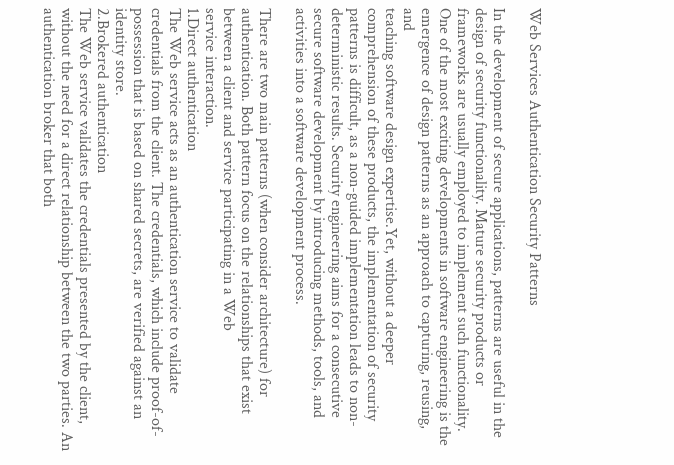Web Services Authentication Security Patterns

In the development of secure applications, patterns are useful in the design of security functionality. Mature security products or frameworks are usually employed to implement such functionality. One of the most exciting developments in software engineering is the
emergence of design patterns as an approach to capturing, reusing, and
teaching software design expertise.Yet, without a deeper comprehension of these products, the implementation of security patterns is difficult, as a non-guided implementation leads to non-deterministic results. Security engineering aims for a consecutive secure software development by introducing methods, tools, and activities into a software development process.

There are two main patterns (when consider architecture) for authentication. Both pattern focus on the relationships that exist between a client and service participating in a Web
service interaction.
1.Direct authentication
The Web service acts as an authentication service to validate credentials from the client. The credentials, which include proof-of-possession that is based on shared secrets, are verified against an identity store.
2.Brokered authentication
The Web service validates the credentials presented by the client, without the need for a direct relationship between the two parties. An authentication broker that both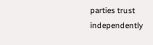parties trust independently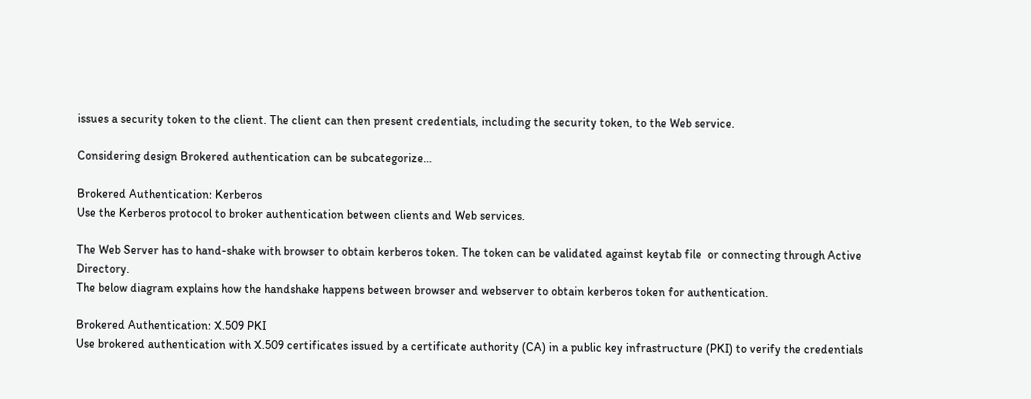issues a security token to the client. The client can then present credentials, including the security token, to the Web service.

Considering design Brokered authentication can be subcategorize…

Brokered Authentication: Kerberos
Use the Kerberos protocol to broker authentication between clients and Web services.

The Web Server has to hand-shake with browser to obtain kerberos token. The token can be validated against keytab file  or connecting through Active Directory.
The below diagram explains how the handshake happens between browser and webserver to obtain kerberos token for authentication.

Brokered Authentication: X.509 PKI
Use brokered authentication with X.509 certificates issued by a certificate authority (CA) in a public key infrastructure (PKI) to verify the credentials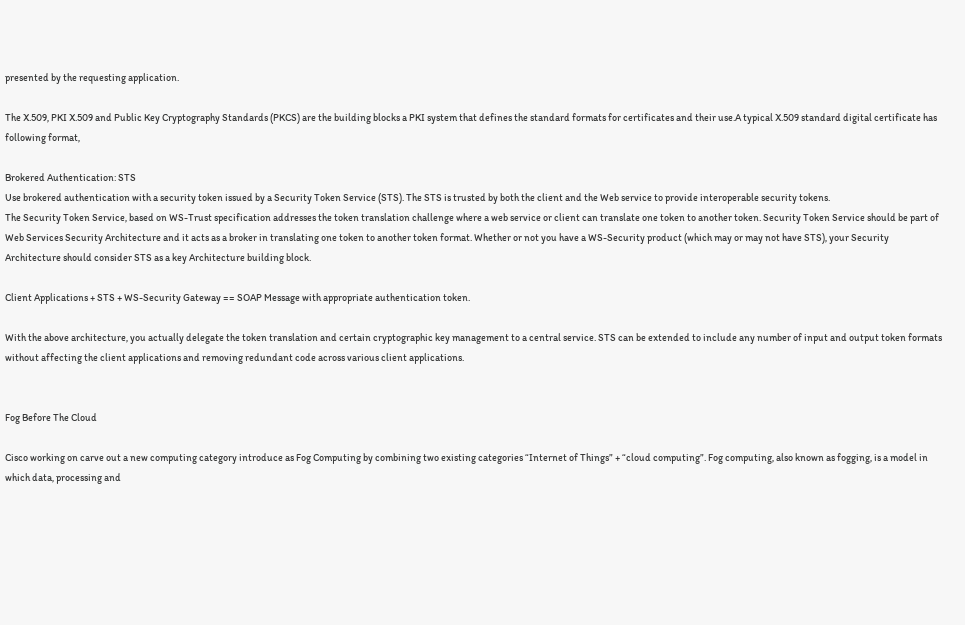presented by the requesting application.

The X.509, PKI X.509 and Public Key Cryptography Standards (PKCS) are the building blocks a PKI system that defines the standard formats for certificates and their use.A typical X.509 standard digital certificate has following format,

Brokered Authentication: STS
Use brokered authentication with a security token issued by a Security Token Service (STS). The STS is trusted by both the client and the Web service to provide interoperable security tokens.
The Security Token Service, based on WS-Trust specification addresses the token translation challenge where a web service or client can translate one token to another token. Security Token Service should be part of Web Services Security Architecture and it acts as a broker in translating one token to another token format. Whether or not you have a WS-Security product (which may or may not have STS), your Security Architecture should consider STS as a key Architecture building block.

Client Applications + STS + WS-Security Gateway == SOAP Message with appropriate authentication token.

With the above architecture, you actually delegate the token translation and certain cryptographic key management to a central service. STS can be extended to include any number of input and output token formats without affecting the client applications and removing redundant code across various client applications.


Fog Before The Cloud

Cisco working on carve out a new computing category introduce as Fog Computing by combining two existing categories “Internet of Things” + “cloud computing”. Fog computing, also known as fogging, is a model in which data, processing and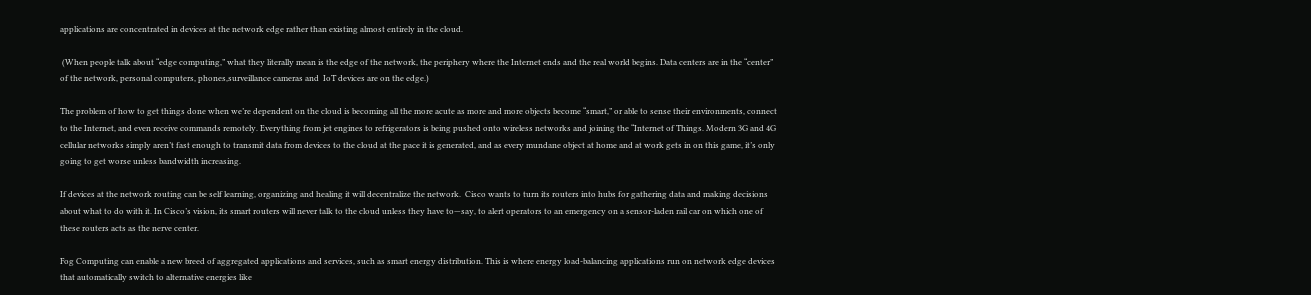applications are concentrated in devices at the network edge rather than existing almost entirely in the cloud.

 (When people talk about “edge computing,” what they literally mean is the edge of the network, the periphery where the Internet ends and the real world begins. Data centers are in the “center” of the network, personal computers, phones,surveillance cameras and  IoT devices are on the edge.)

The problem of how to get things done when we’re dependent on the cloud is becoming all the more acute as more and more objects become “smart,” or able to sense their environments, connect to the Internet, and even receive commands remotely. Everything from jet engines to refrigerators is being pushed onto wireless networks and joining the “Internet of Things. Modern 3G and 4G cellular networks simply aren’t fast enough to transmit data from devices to the cloud at the pace it is generated, and as every mundane object at home and at work gets in on this game, it’s only going to get worse unless bandwidth increasing.

If devices at the network routing can be self learning, organizing and healing it will decentralize the network.  Cisco wants to turn its routers into hubs for gathering data and making decisions about what to do with it. In Cisco’s vision, its smart routers will never talk to the cloud unless they have to—say, to alert operators to an emergency on a sensor-laden rail car on which one of these routers acts as the nerve center.

Fog Computing can enable a new breed of aggregated applications and services, such as smart energy distribution. This is where energy load-balancing applications run on network edge devices that automatically switch to alternative energies like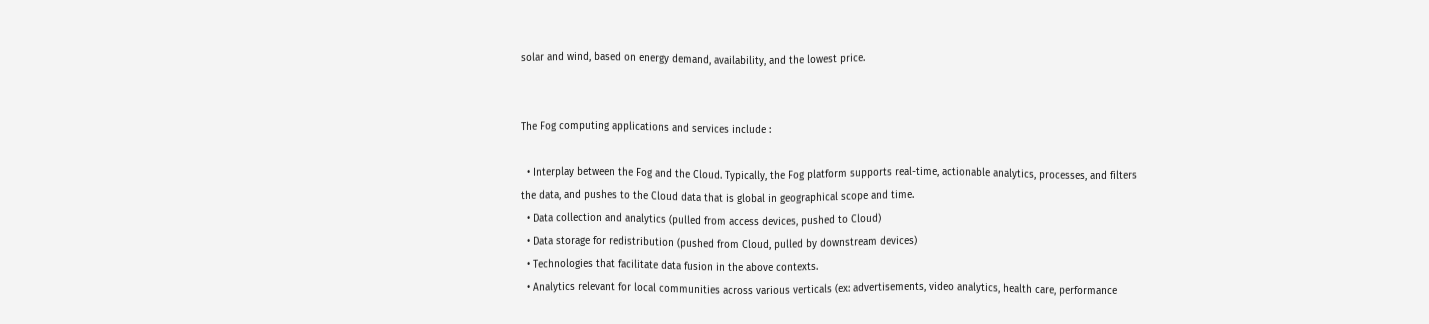solar and wind, based on energy demand, availability, and the lowest price.


The Fog computing applications and services include :

  • Interplay between the Fog and the Cloud. Typically, the Fog platform supports real-time, actionable analytics, processes, and filters the data, and pushes to the Cloud data that is global in geographical scope and time.
  • Data collection and analytics (pulled from access devices, pushed to Cloud)
  • Data storage for redistribution (pushed from Cloud, pulled by downstream devices)
  • Technologies that facilitate data fusion in the above contexts.
  • Analytics relevant for local communities across various verticals (ex: advertisements, video analytics, health care, performance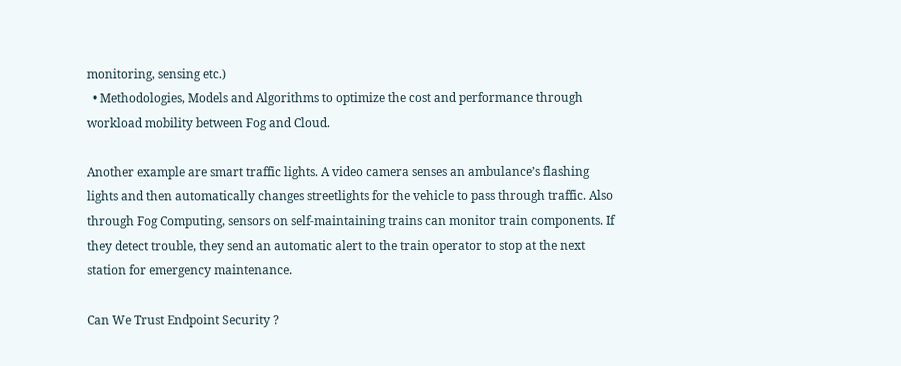monitoring, sensing etc.)
  • Methodologies, Models and Algorithms to optimize the cost and performance through workload mobility between Fog and Cloud.

Another example are smart traffic lights. A video camera senses an ambulance’s flashing lights and then automatically changes streetlights for the vehicle to pass through traffic. Also through Fog Computing, sensors on self-maintaining trains can monitor train components. If they detect trouble, they send an automatic alert to the train operator to stop at the next station for emergency maintenance.

Can We Trust Endpoint Security ?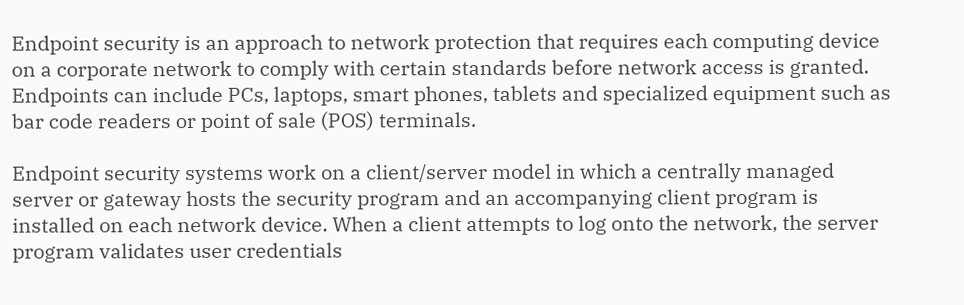Endpoint security is an approach to network protection that requires each computing device on a corporate network to comply with certain standards before network access is granted. Endpoints can include PCs, laptops, smart phones, tablets and specialized equipment such as bar code readers or point of sale (POS) terminals.

Endpoint security systems work on a client/server model in which a centrally managed server or gateway hosts the security program and an accompanying client program is installed on each network device. When a client attempts to log onto the network, the server program validates user credentials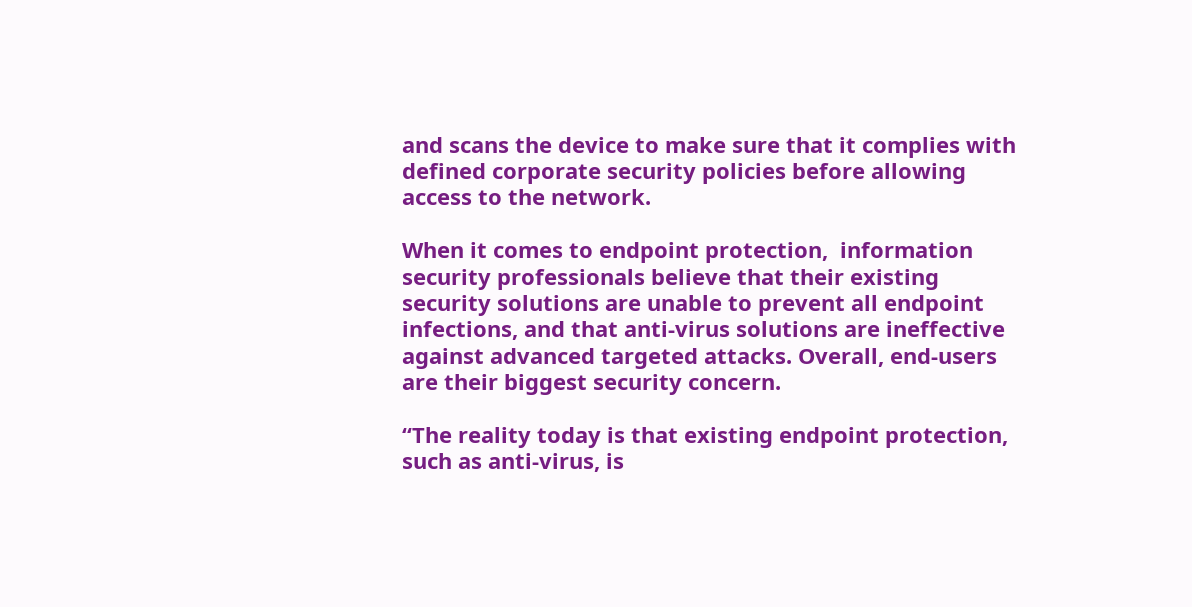and scans the device to make sure that it complies with defined corporate security policies before allowing access to the network.

When it comes to endpoint protection,  information security professionals believe that their existing security solutions are unable to prevent all endpoint infections, and that anti-virus solutions are ineffective against advanced targeted attacks. Overall, end-users are their biggest security concern.

“The reality today is that existing endpoint protection, such as anti-virus, is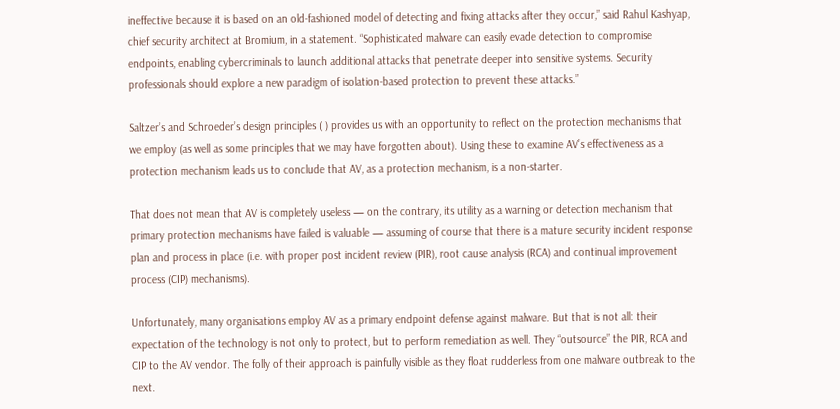ineffective because it is based on an old-fashioned model of detecting and fixing attacks after they occur,” said Rahul Kashyap, chief security architect at Bromium, in a statement. “Sophisticated malware can easily evade detection to compromise endpoints, enabling cybercriminals to launch additional attacks that penetrate deeper into sensitive systems. Security professionals should explore a new paradigm of isolation-based protection to prevent these attacks.”

Saltzer’s and Schroeder’s design principles ( ) provides us with an opportunity to reflect on the protection mechanisms that we employ (as well as some principles that we may have forgotten about). Using these to examine AV’s effectiveness as a protection mechanism leads us to conclude that AV, as a protection mechanism, is a non-starter.

That does not mean that AV is completely useless — on the contrary, its utility as a warning or detection mechanism that primary protection mechanisms have failed is valuable — assuming of course that there is a mature security incident response plan and process in place (i.e. with proper post incident review (PIR), root cause analysis (RCA) and continual improvement process (CIP) mechanisms).

Unfortunately, many organisations employ AV as a primary endpoint defense against malware. But that is not all: their expectation of the technology is not only to protect, but to perform remediation as well. They “outsource” the PIR, RCA and CIP to the AV vendor. The folly of their approach is painfully visible as they float rudderless from one malware outbreak to the next.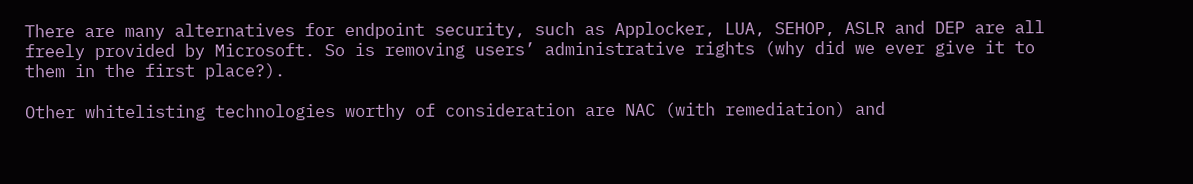There are many alternatives for endpoint security, such as Applocker, LUA, SEHOP, ASLR and DEP are all freely provided by Microsoft. So is removing users’ administrative rights (why did we ever give it to them in the first place?).

Other whitelisting technologies worthy of consideration are NAC (with remediation) and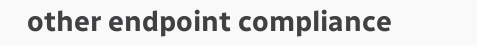other endpoint compliance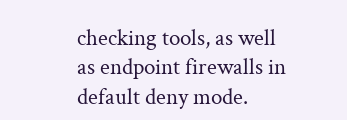checking tools, as well as endpoint firewalls in default deny mode.